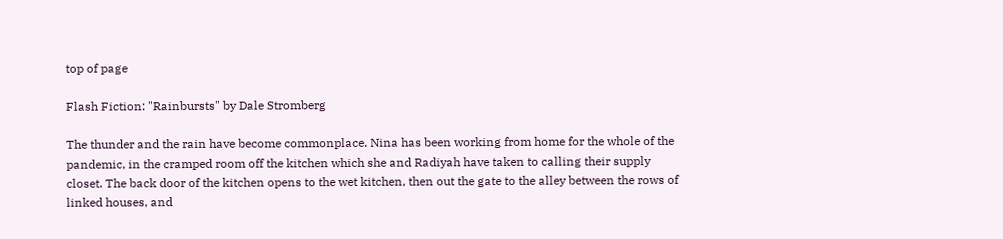top of page

Flash Fiction: "Rainbursts" by Dale Stromberg

The thunder and the rain have become commonplace. Nina has been working from home for the whole of the pandemic, in the cramped room off the kitchen which she and Radiyah have taken to calling their supply closet. The back door of the kitchen opens to the wet kitchen, then out the gate to the alley between the rows of linked houses, and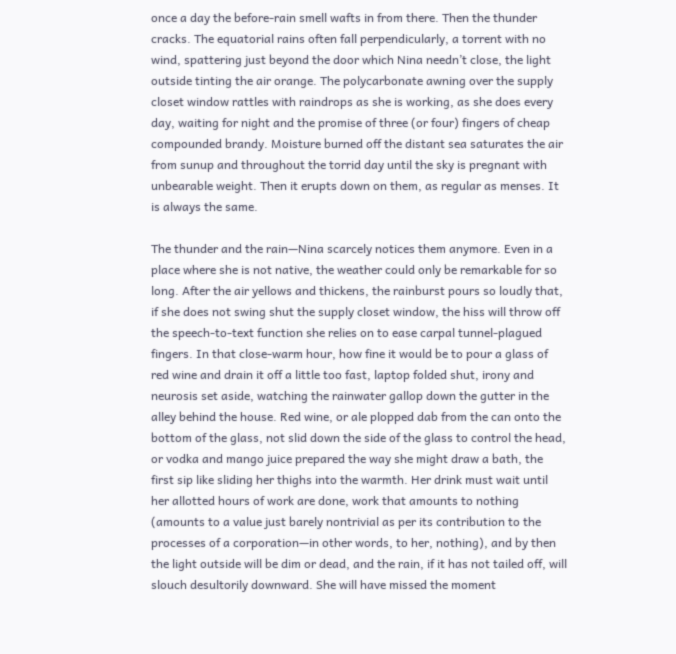once a day the before-rain smell wafts in from there. Then the thunder cracks. The equatorial rains often fall perpendicularly, a torrent with no wind, spattering just beyond the door which Nina needn’t close, the light outside tinting the air orange. The polycarbonate awning over the supply closet window rattles with raindrops as she is working, as she does every day, waiting for night and the promise of three (or four) fingers of cheap compounded brandy. Moisture burned off the distant sea saturates the air from sunup and throughout the torrid day until the sky is pregnant with unbearable weight. Then it erupts down on them, as regular as menses. It is always the same.

The thunder and the rain—Nina scarcely notices them anymore. Even in a place where she is not native, the weather could only be remarkable for so long. After the air yellows and thickens, the rainburst pours so loudly that, if she does not swing shut the supply closet window, the hiss will throw off the speech-to-text function she relies on to ease carpal tunnel-plagued fingers. In that close-warm hour, how fine it would be to pour a glass of red wine and drain it off a little too fast, laptop folded shut, irony and neurosis set aside, watching the rainwater gallop down the gutter in the alley behind the house. Red wine, or ale plopped dab from the can onto the bottom of the glass, not slid down the side of the glass to control the head, or vodka and mango juice prepared the way she might draw a bath, the first sip like sliding her thighs into the warmth. Her drink must wait until her allotted hours of work are done, work that amounts to nothing (amounts to a value just barely nontrivial as per its contribution to the processes of a corporation—in other words, to her, nothing), and by then the light outside will be dim or dead, and the rain, if it has not tailed off, will slouch desultorily downward. She will have missed the moment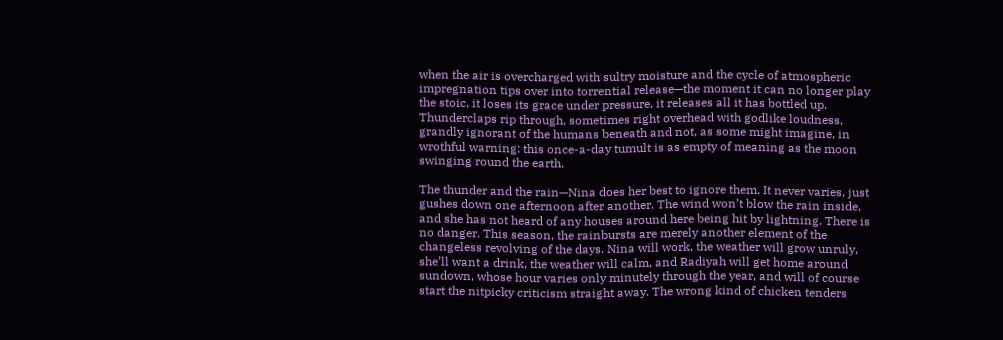when the air is overcharged with sultry moisture and the cycle of atmospheric impregnation tips over into torrential release—the moment it can no longer play the stoic, it loses its grace under pressure, it releases all it has bottled up. Thunderclaps rip through, sometimes right overhead with godlike loudness, grandly ignorant of the humans beneath and not, as some might imagine, in wrothful warning: this once-a-day tumult is as empty of meaning as the moon swinging round the earth.

The thunder and the rain—Nina does her best to ignore them. It never varies, just gushes down one afternoon after another. The wind won’t blow the rain inside, and she has not heard of any houses around here being hit by lightning. There is no danger. This season, the rainbursts are merely another element of the changeless revolving of the days. Nina will work, the weather will grow unruly, she’ll want a drink, the weather will calm, and Radiyah will get home around sundown, whose hour varies only minutely through the year, and will of course start the nitpicky criticism straight away. The wrong kind of chicken tenders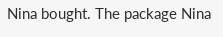Nina bought. The package Nina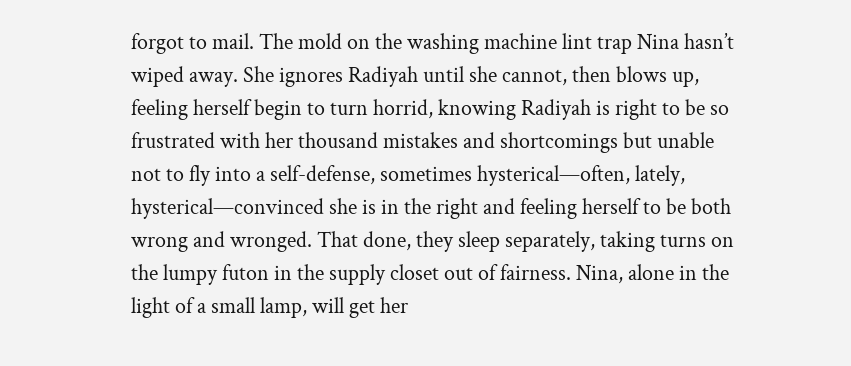forgot to mail. The mold on the washing machine lint trap Nina hasn’t wiped away. She ignores Radiyah until she cannot, then blows up, feeling herself begin to turn horrid, knowing Radiyah is right to be so frustrated with her thousand mistakes and shortcomings but unable not to fly into a self-defense, sometimes hysterical—often, lately, hysterical—convinced she is in the right and feeling herself to be both wrong and wronged. That done, they sleep separately, taking turns on the lumpy futon in the supply closet out of fairness. Nina, alone in the light of a small lamp, will get her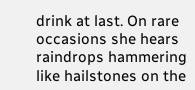drink at last. On rare occasions she hears raindrops hammering like hailstones on the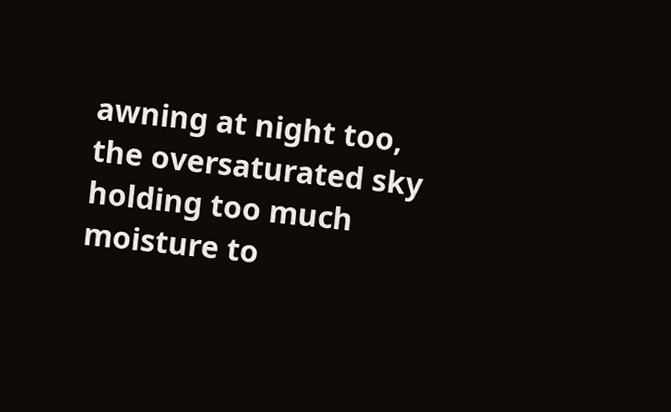awning at night too, the oversaturated sky holding too much moisture to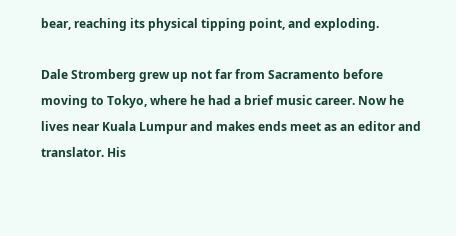bear, reaching its physical tipping point, and exploding.

Dale Stromberg grew up not far from Sacramento before moving to Tokyo, where he had a brief music career. Now he lives near Kuala Lumpur and makes ends meet as an editor and translator. His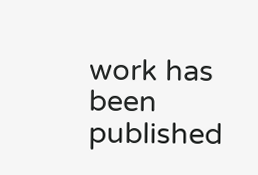work has been published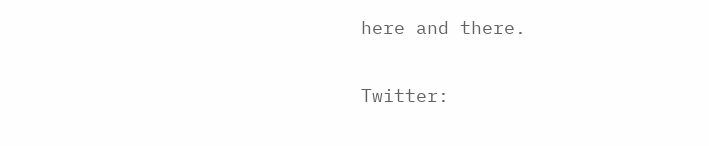here and there.

Twitter: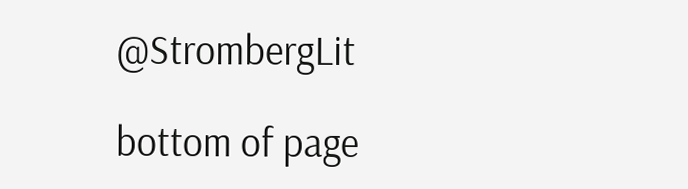@StrombergLit

bottom of page